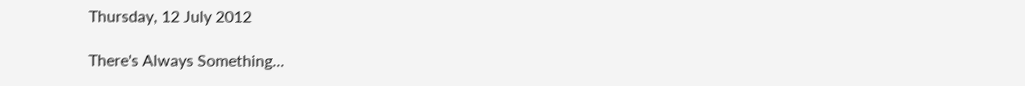Thursday, 12 July 2012

There's Always Something...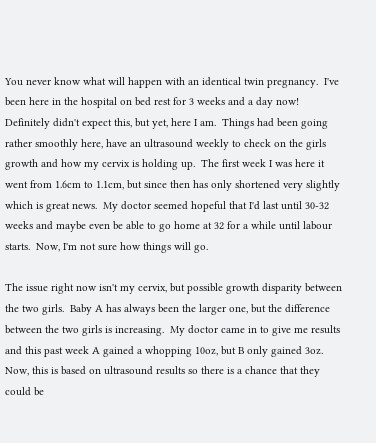You never know what will happen with an identical twin pregnancy.  I've been here in the hospital on bed rest for 3 weeks and a day now!  Definitely didn't expect this, but yet, here I am.  Things had been going rather smoothly here, have an ultrasound weekly to check on the girls growth and how my cervix is holding up.  The first week I was here it went from 1.6cm to 1.1cm, but since then has only shortened very slightly which is great news.  My doctor seemed hopeful that I'd last until 30-32 weeks and maybe even be able to go home at 32 for a while until labour starts.  Now, I'm not sure how things will go.

The issue right now isn't my cervix, but possible growth disparity between the two girls.  Baby A has always been the larger one, but the difference between the two girls is increasing.  My doctor came in to give me results and this past week A gained a whopping 10oz, but B only gained 3oz.  Now, this is based on ultrasound results so there is a chance that they could be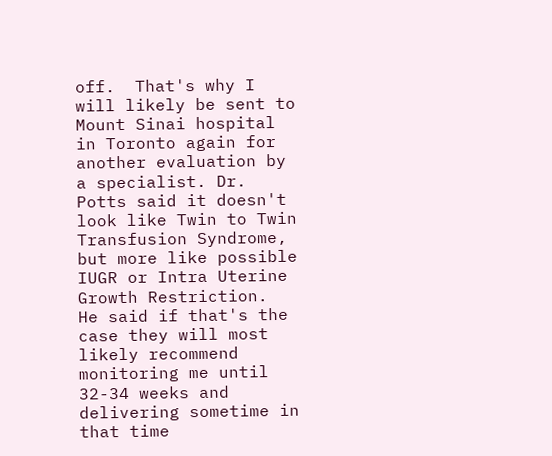off.  That's why I will likely be sent to Mount Sinai hospital in Toronto again for another evaluation by a specialist. Dr. Potts said it doesn't look like Twin to Twin Transfusion Syndrome, but more like possible IUGR or Intra Uterine Growth Restriction.  He said if that's the case they will most likely recommend monitoring me until 32-34 weeks and delivering sometime in that time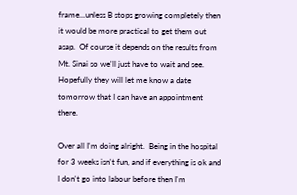frame...unless B stops growing completely then it would be more practical to get them out asap.  Of course it depends on the results from Mt. Sinai so we'll just have to wait and see.  Hopefully they will let me know a date tomorrow that I can have an appointment there.

Over all I'm doing alright.  Being in the hospital for 3 weeks isn't fun, and if everything is ok and I don't go into labour before then I'm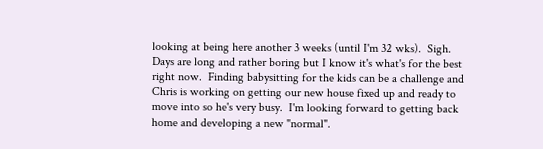looking at being here another 3 weeks (until I'm 32 wks).  Sigh.  Days are long and rather boring but I know it's what's for the best right now.  Finding babysitting for the kids can be a challenge and Chris is working on getting our new house fixed up and ready to move into so he's very busy.  I'm looking forward to getting back home and developing a new "normal".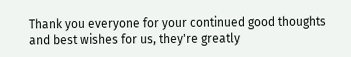Thank you everyone for your continued good thoughts and best wishes for us, they're greatly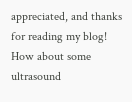appreciated, and thanks for reading my blog!  How about some ultrasound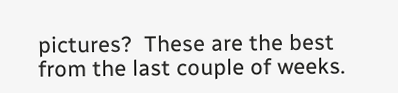pictures?  These are the best from the last couple of weeks.